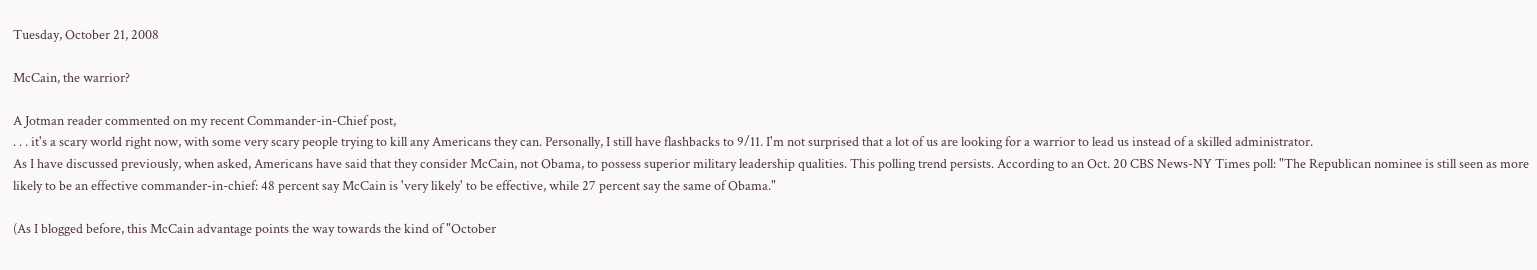Tuesday, October 21, 2008

McCain, the warrior?

A Jotman reader commented on my recent Commander-in-Chief post,
. . . it's a scary world right now, with some very scary people trying to kill any Americans they can. Personally, I still have flashbacks to 9/11. I'm not surprised that a lot of us are looking for a warrior to lead us instead of a skilled administrator.
As I have discussed previously, when asked, Americans have said that they consider McCain, not Obama, to possess superior military leadership qualities. This polling trend persists. According to an Oct. 20 CBS News-NY Times poll: "The Republican nominee is still seen as more likely to be an effective commander-in-chief: 48 percent say McCain is 'very likely' to be effective, while 27 percent say the same of Obama."

(As I blogged before, this McCain advantage points the way towards the kind of "October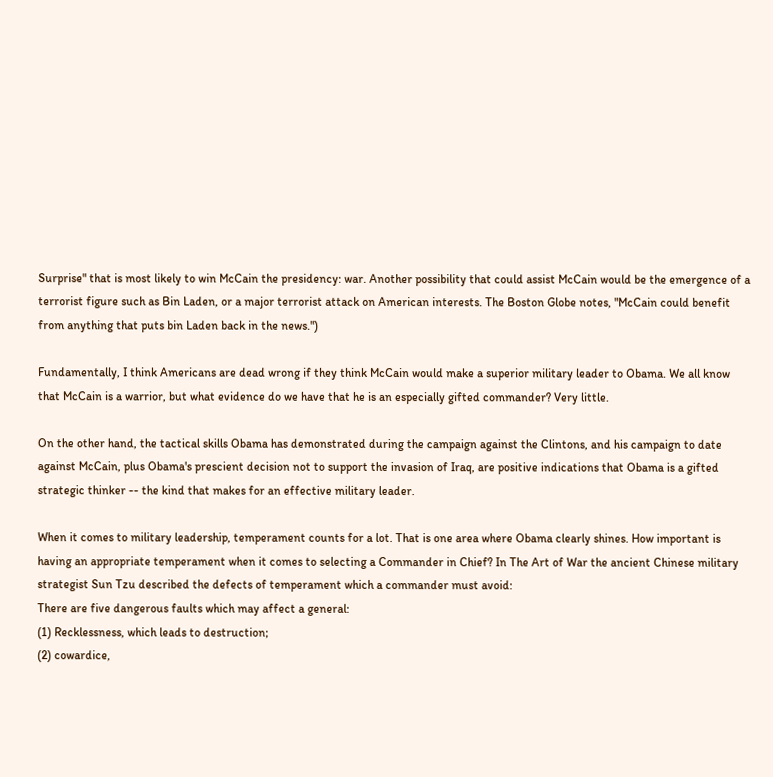Surprise" that is most likely to win McCain the presidency: war. Another possibility that could assist McCain would be the emergence of a terrorist figure such as Bin Laden, or a major terrorist attack on American interests. The Boston Globe notes, "McCain could benefit from anything that puts bin Laden back in the news.")

Fundamentally, I think Americans are dead wrong if they think McCain would make a superior military leader to Obama. We all know that McCain is a warrior, but what evidence do we have that he is an especially gifted commander? Very little.

On the other hand, the tactical skills Obama has demonstrated during the campaign against the Clintons, and his campaign to date against McCain, plus Obama's prescient decision not to support the invasion of Iraq, are positive indications that Obama is a gifted strategic thinker -- the kind that makes for an effective military leader.

When it comes to military leadership, temperament counts for a lot. That is one area where Obama clearly shines. How important is having an appropriate temperament when it comes to selecting a Commander in Chief? In The Art of War the ancient Chinese military strategist Sun Tzu described the defects of temperament which a commander must avoid:
There are five dangerous faults which may affect a general:
(1) Recklessness, which leads to destruction;
(2) cowardice,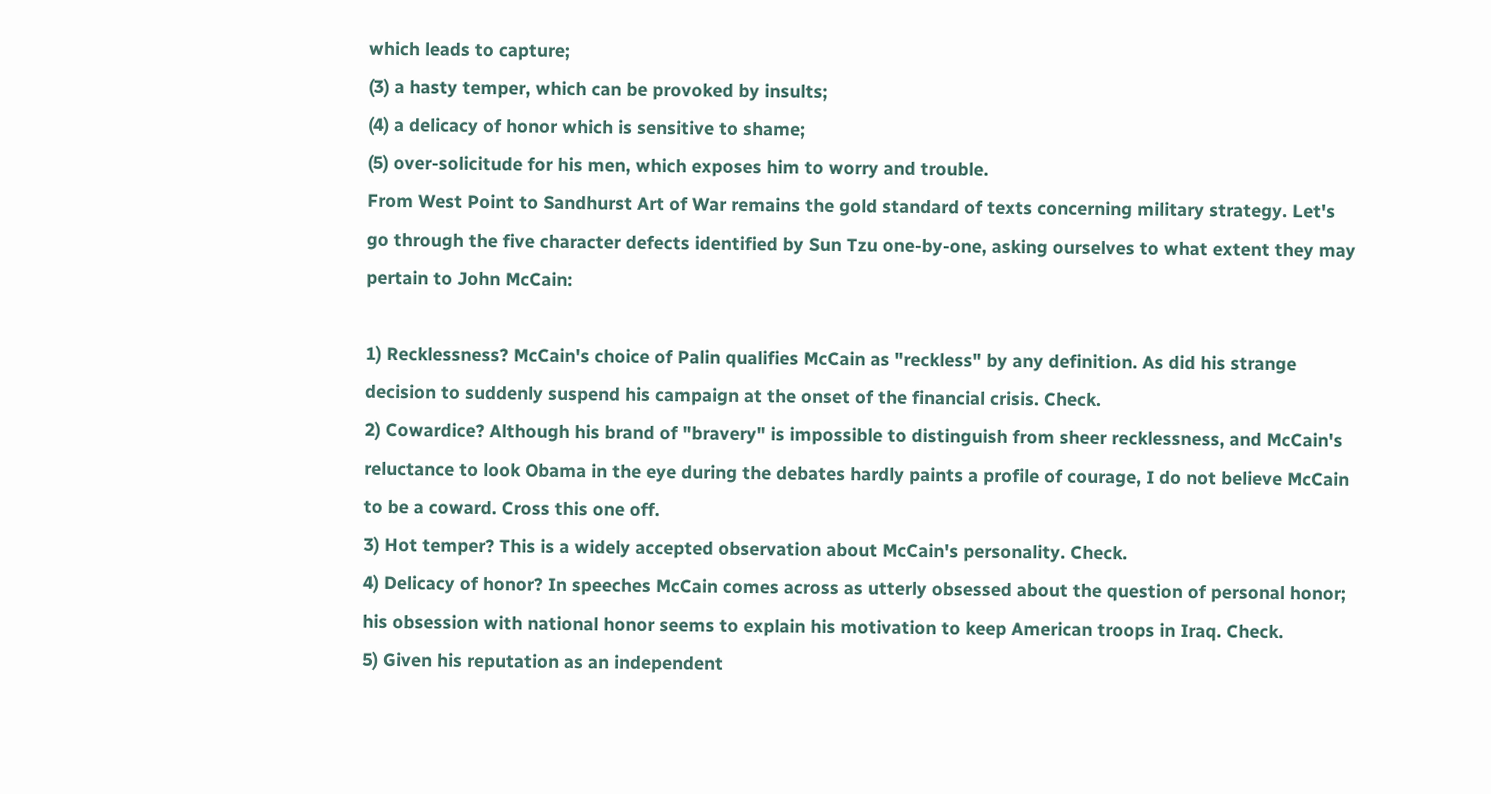which leads to capture;
(3) a hasty temper, which can be provoked by insults;
(4) a delicacy of honor which is sensitive to shame;
(5) over-solicitude for his men, which exposes him to worry and trouble.
From West Point to Sandhurst Art of War remains the gold standard of texts concerning military strategy. Let's go through the five character defects identified by Sun Tzu one-by-one, asking ourselves to what extent they may pertain to John McCain:

1) Recklessness? McCain's choice of Palin qualifies McCain as "reckless" by any definition. As did his strange decision to suddenly suspend his campaign at the onset of the financial crisis. Check.
2) Cowardice? Although his brand of "bravery" is impossible to distinguish from sheer recklessness, and McCain's reluctance to look Obama in the eye during the debates hardly paints a profile of courage, I do not believe McCain to be a coward. Cross this one off.
3) Hot temper? This is a widely accepted observation about McCain's personality. Check.
4) Delicacy of honor? In speeches McCain comes across as utterly obsessed about the question of personal honor; his obsession with national honor seems to explain his motivation to keep American troops in Iraq. Check.
5) Given his reputation as an independent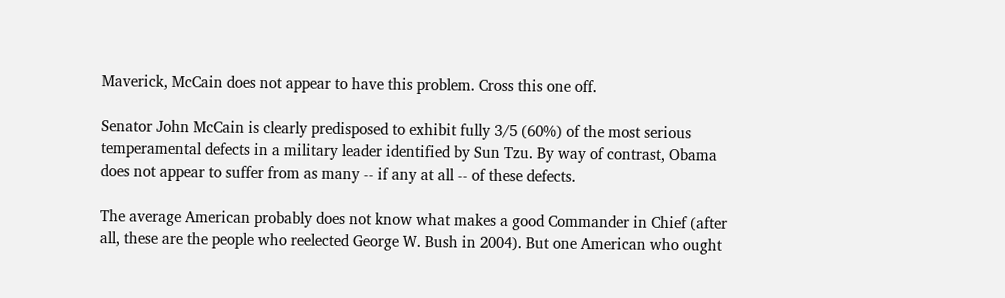Maverick, McCain does not appear to have this problem. Cross this one off.

Senator John McCain is clearly predisposed to exhibit fully 3/5 (60%) of the most serious temperamental defects in a military leader identified by Sun Tzu. By way of contrast, Obama does not appear to suffer from as many -- if any at all -- of these defects.

The average American probably does not know what makes a good Commander in Chief (after all, these are the people who reelected George W. Bush in 2004). But one American who ought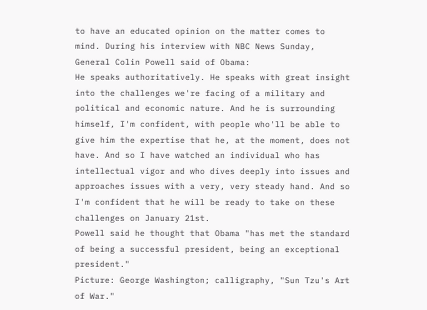to have an educated opinion on the matter comes to mind. During his interview with NBC News Sunday, General Colin Powell said of Obama:
He speaks authoritatively. He speaks with great insight into the challenges we're facing of a military and political and economic nature. And he is surrounding himself, I'm confident, with people who'll be able to give him the expertise that he, at the moment, does not have. And so I have watched an individual who has intellectual vigor and who dives deeply into issues and approaches issues with a very, very steady hand. And so I'm confident that he will be ready to take on these challenges on January 21st.
Powell said he thought that Obama "has met the standard of being a successful president, being an exceptional president."
Picture: George Washington; calligraphy, "Sun Tzu's Art of War."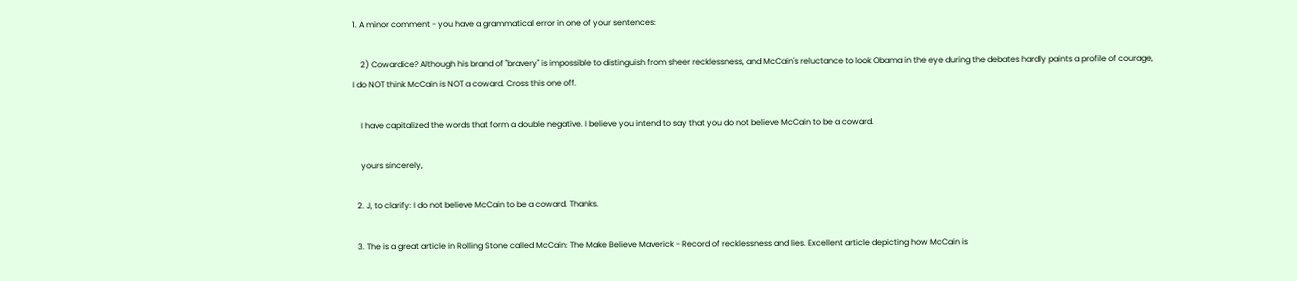1. A minor comment - you have a grammatical error in one of your sentences:

    2) Cowardice? Although his brand of "bravery" is impossible to distinguish from sheer recklessness, and McCain's reluctance to look Obama in the eye during the debates hardly paints a profile of courage, I do NOT think McCain is NOT a coward. Cross this one off.

    I have capitalized the words that form a double negative. I believe you intend to say that you do not believe McCain to be a coward.

    yours sincerely,

  2. J, to clarify: I do not believe McCain to be a coward. Thanks.

  3. The is a great article in Rolling Stone called McCain: The Make Believe Maverick - Record of recklessness and lies. Excellent article depicting how McCain is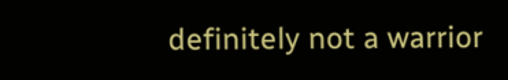definitely not a warrior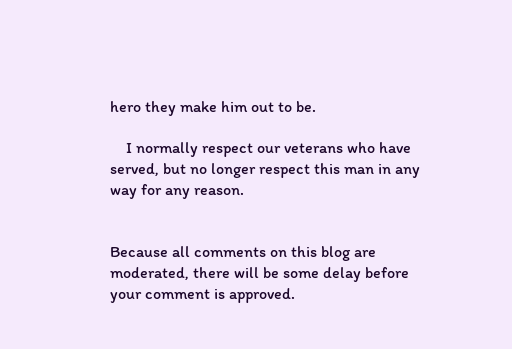hero they make him out to be.

    I normally respect our veterans who have served, but no longer respect this man in any way for any reason.


Because all comments on this blog are moderated, there will be some delay before your comment is approved.